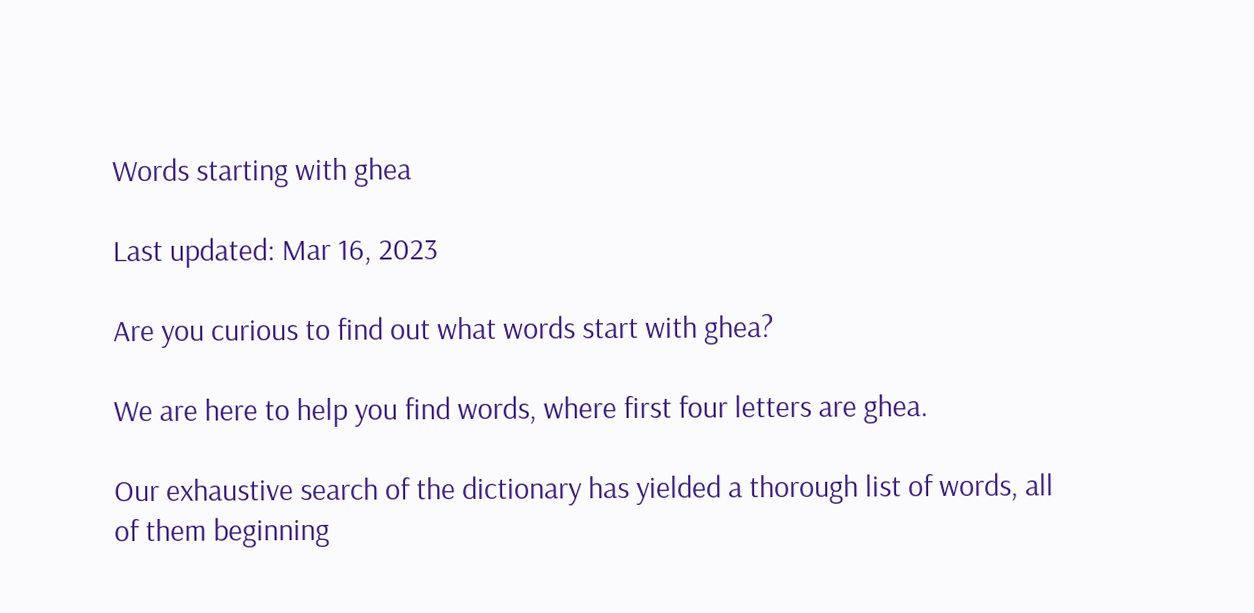Words starting with ghea

Last updated: Mar 16, 2023

Are you curious to find out what words start with ghea?

We are here to help you find words, where first four letters are ghea.

Our exhaustive search of the dictionary has yielded a thorough list of words, all of them beginning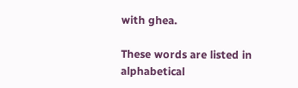with ghea.

These words are listed in alphabetical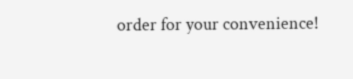order for your convenience!